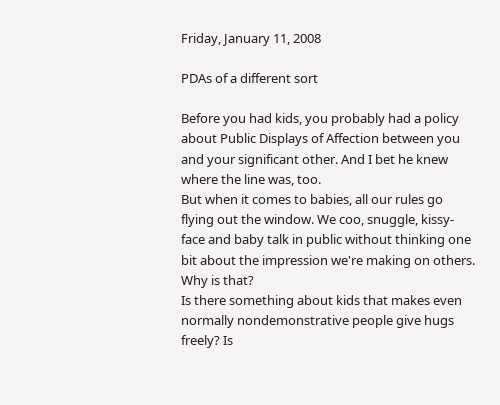Friday, January 11, 2008

PDAs of a different sort

Before you had kids, you probably had a policy about Public Displays of Affection between you and your significant other. And I bet he knew where the line was, too.
But when it comes to babies, all our rules go flying out the window. We coo, snuggle, kissy-face and baby talk in public without thinking one bit about the impression we're making on others. Why is that?
Is there something about kids that makes even normally nondemonstrative people give hugs freely? Is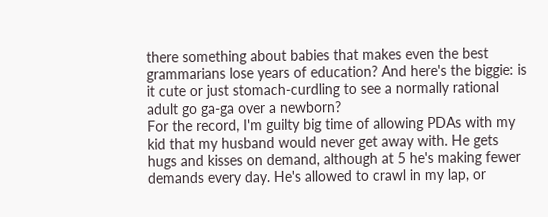there something about babies that makes even the best grammarians lose years of education? And here's the biggie: is it cute or just stomach-curdling to see a normally rational adult go ga-ga over a newborn?
For the record, I'm guilty big time of allowing PDAs with my kid that my husband would never get away with. He gets hugs and kisses on demand, although at 5 he's making fewer demands every day. He's allowed to crawl in my lap, or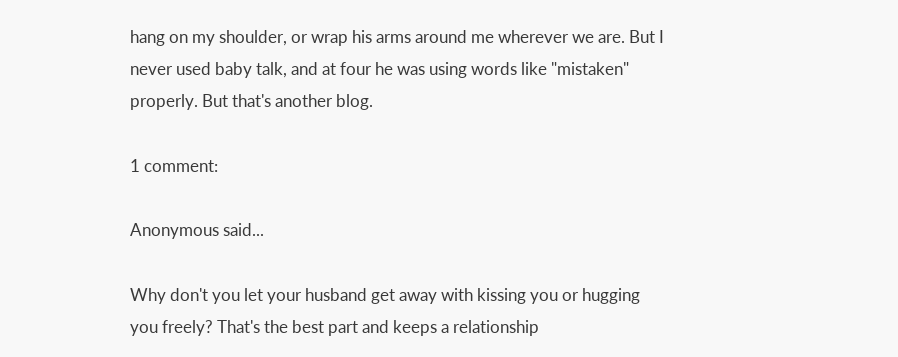hang on my shoulder, or wrap his arms around me wherever we are. But I never used baby talk, and at four he was using words like "mistaken" properly. But that's another blog.

1 comment:

Anonymous said...

Why don't you let your husband get away with kissing you or hugging you freely? That's the best part and keeps a relationship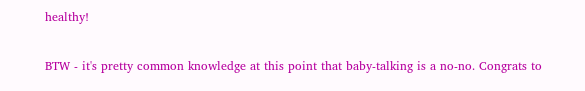healthy!

BTW - it's pretty common knowledge at this point that baby-talking is a no-no. Congrats to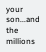your son...and the millions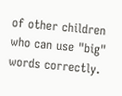of other children who can use "big" words correctly.